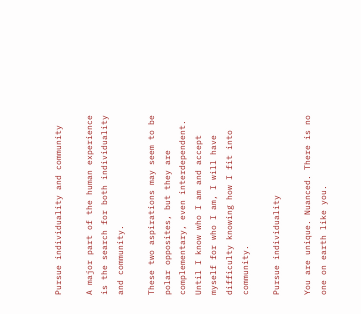Pursue individuality and community

A major part of the human experience is the search for both individuality and community.

These two aspirations may seem to be polar opposites, but they are complementary, even interdependent. Until I know who I am and accept myself for who I am, I will have difficulty knowing how I fit into community.

Pursue individuality

You are unique. Nuanced. There is no one on earth like you.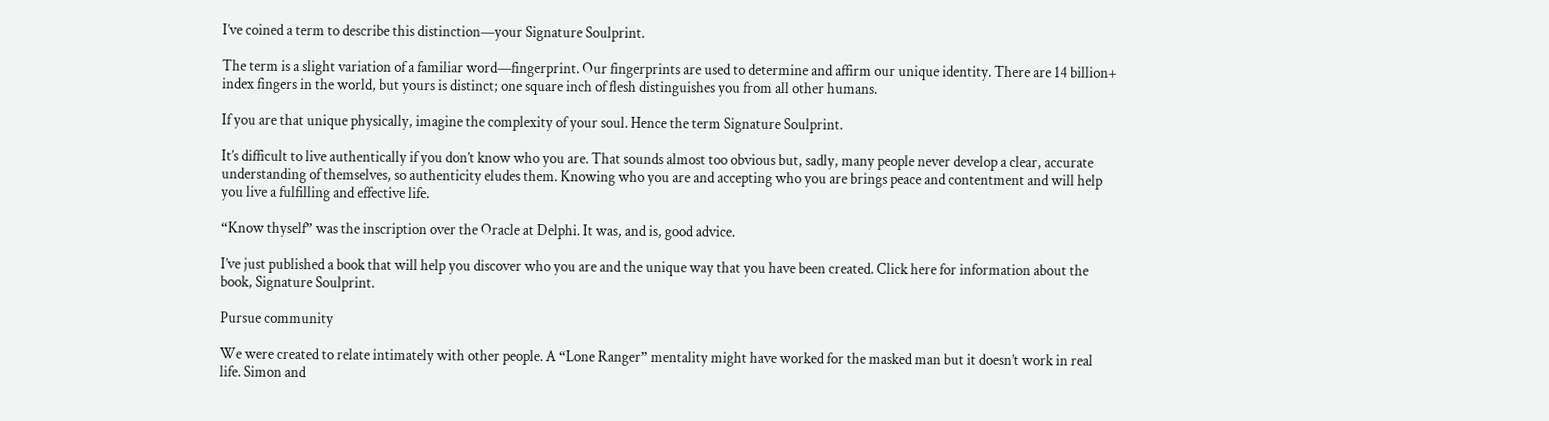I’ve coined a term to describe this distinction—your Signature Soulprint.

The term is a slight variation of a familiar word—fingerprint. Our fingerprints are used to determine and affirm our unique identity. There are 14 billion+ index fingers in the world, but yours is distinct; one square inch of flesh distinguishes you from all other humans.

If you are that unique physically, imagine the complexity of your soul. Hence the term Signature Soulprint.

It’s difficult to live authentically if you don’t know who you are. That sounds almost too obvious but, sadly, many people never develop a clear, accurate understanding of themselves, so authenticity eludes them. Knowing who you are and accepting who you are brings peace and contentment and will help you live a fulfilling and effective life.

“Know thyself” was the inscription over the Oracle at Delphi. It was, and is, good advice.

I’ve just published a book that will help you discover who you are and the unique way that you have been created. Click here for information about the book, Signature Soulprint.

Pursue community

We were created to relate intimately with other people. A “Lone Ranger” mentality might have worked for the masked man but it doesn’t work in real life. Simon and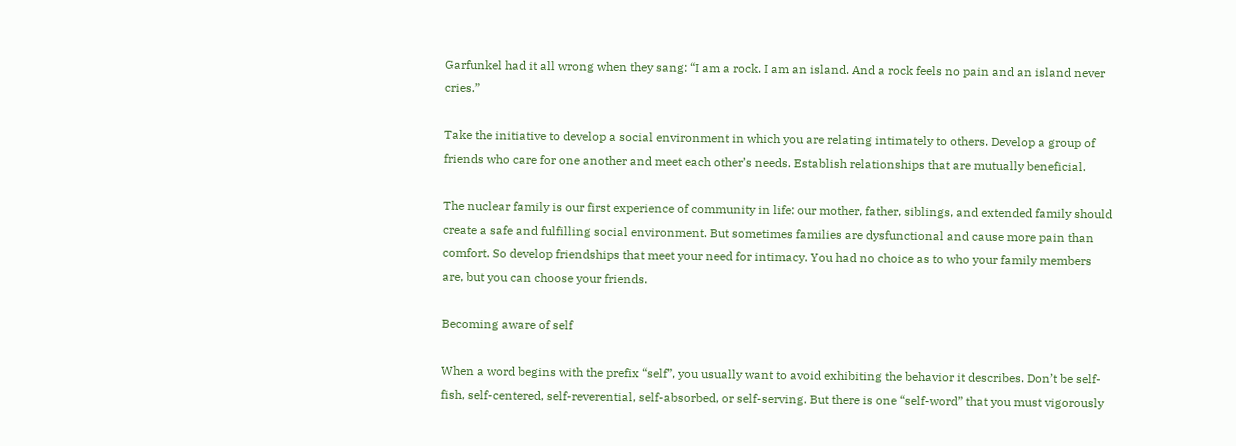Garfunkel had it all wrong when they sang: “I am a rock. I am an island. And a rock feels no pain and an island never cries.”

Take the initiative to develop a social environment in which you are relating intimately to others. Develop a group of friends who care for one another and meet each other’s needs. Establish relationships that are mutually beneficial.

The nuclear family is our first experience of community in life: our mother, father, siblings, and extended family should create a safe and fulfilling social environment. But sometimes families are dysfunctional and cause more pain than comfort. So develop friendships that meet your need for intimacy. You had no choice as to who your family members are, but you can choose your friends.

Becoming aware of self

When a word begins with the prefix “self”, you usually want to avoid exhibiting the behavior it describes. Don’t be self-fish, self-centered, self-reverential, self-absorbed, or self-serving. But there is one “self-word” that you must vigorously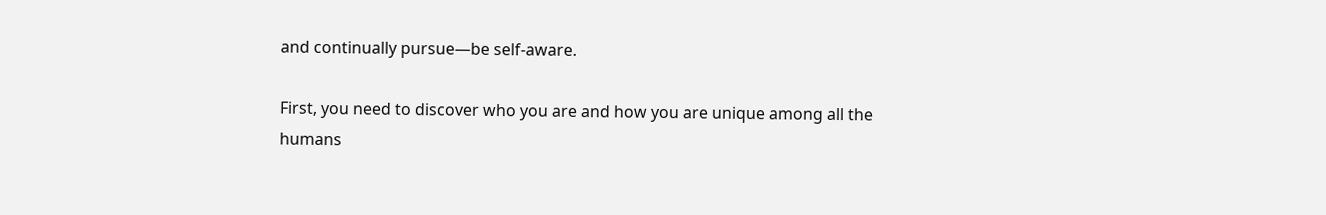and continually pursue—be self-aware.

First, you need to discover who you are and how you are unique among all the humans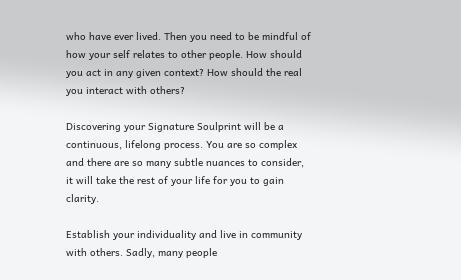who have ever lived. Then you need to be mindful of how your self relates to other people. How should you act in any given context? How should the real you interact with others?

Discovering your Signature Soulprint will be a continuous, lifelong process. You are so complex and there are so many subtle nuances to consider, it will take the rest of your life for you to gain clarity.

Establish your individuality and live in community with others. Sadly, many people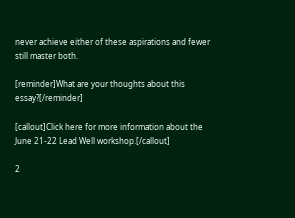never achieve either of these aspirations and fewer still master both.

[reminder]What are your thoughts about this essay?[/reminder]

[callout]Click here for more information about the June 21-22 Lead Well workshop.[/callout]

2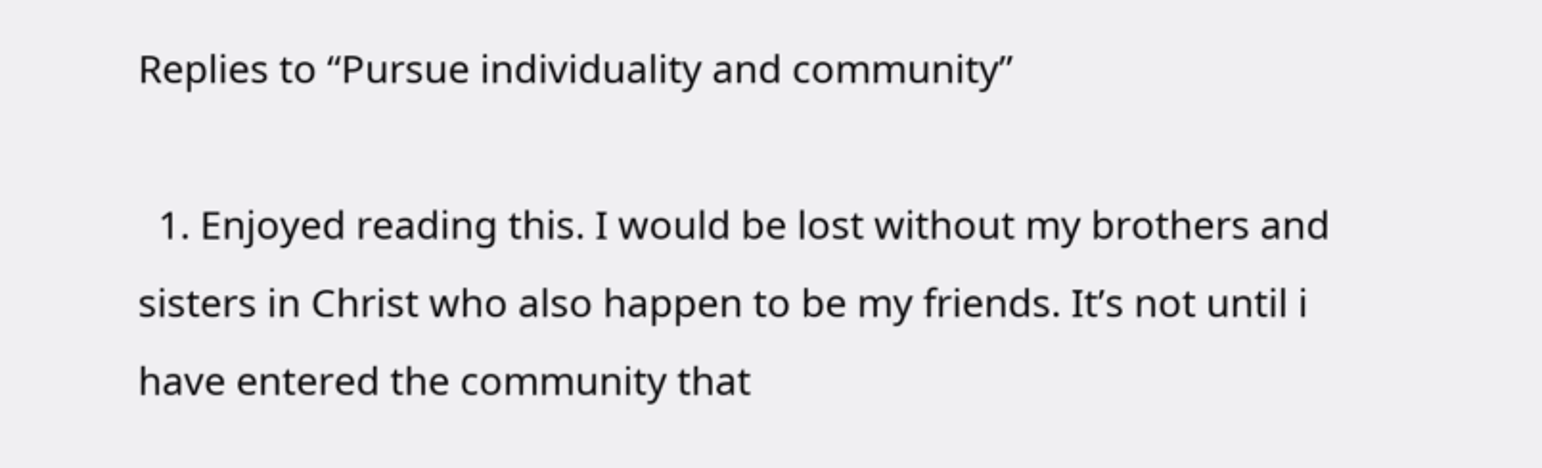Replies to “Pursue individuality and community”

  1. Enjoyed reading this. I would be lost without my brothers and sisters in Christ who also happen to be my friends. It’s not until i have entered the community that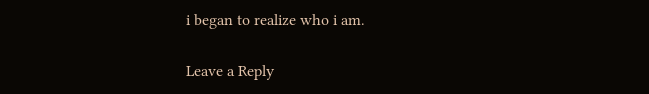i began to realize who i am.

Leave a Reply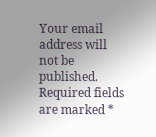Your email address will not be published. Required fields are marked *